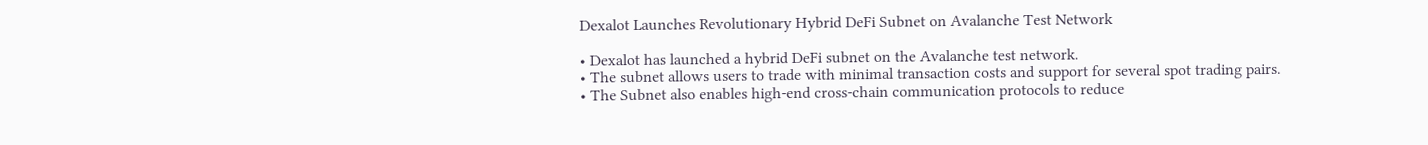Dexalot Launches Revolutionary Hybrid DeFi Subnet on Avalanche Test Network

• Dexalot has launched a hybrid DeFi subnet on the Avalanche test network.
• The subnet allows users to trade with minimal transaction costs and support for several spot trading pairs.
• The Subnet also enables high-end cross-chain communication protocols to reduce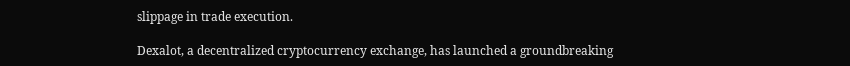slippage in trade execution.

Dexalot, a decentralized cryptocurrency exchange, has launched a groundbreaking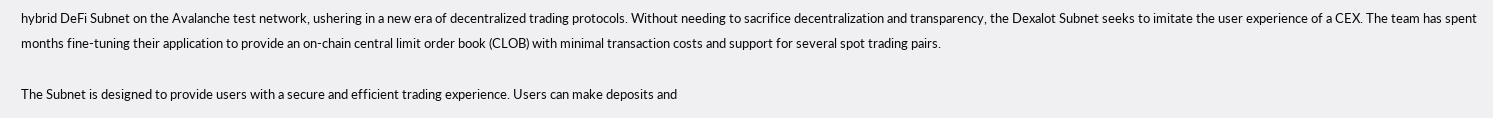hybrid DeFi Subnet on the Avalanche test network, ushering in a new era of decentralized trading protocols. Without needing to sacrifice decentralization and transparency, the Dexalot Subnet seeks to imitate the user experience of a CEX. The team has spent months fine-tuning their application to provide an on-chain central limit order book (CLOB) with minimal transaction costs and support for several spot trading pairs.

The Subnet is designed to provide users with a secure and efficient trading experience. Users can make deposits and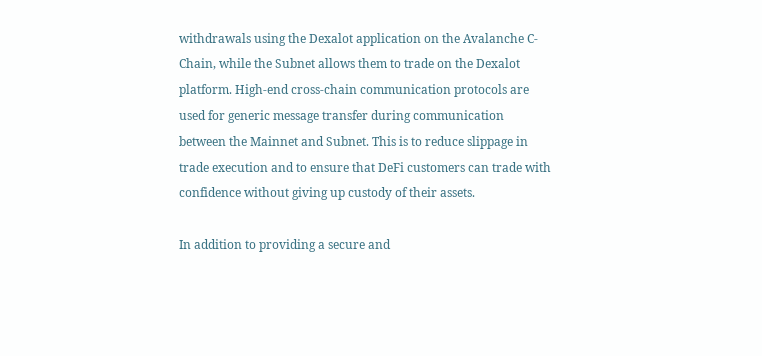withdrawals using the Dexalot application on the Avalanche C-Chain, while the Subnet allows them to trade on the Dexalot platform. High-end cross-chain communication protocols are used for generic message transfer during communication between the Mainnet and Subnet. This is to reduce slippage in trade execution and to ensure that DeFi customers can trade with confidence without giving up custody of their assets.

In addition to providing a secure and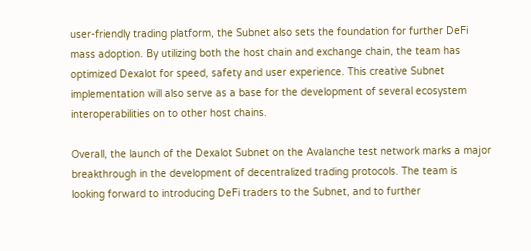user-friendly trading platform, the Subnet also sets the foundation for further DeFi mass adoption. By utilizing both the host chain and exchange chain, the team has optimized Dexalot for speed, safety and user experience. This creative Subnet implementation will also serve as a base for the development of several ecosystem interoperabilities on to other host chains.

Overall, the launch of the Dexalot Subnet on the Avalanche test network marks a major breakthrough in the development of decentralized trading protocols. The team is looking forward to introducing DeFi traders to the Subnet, and to further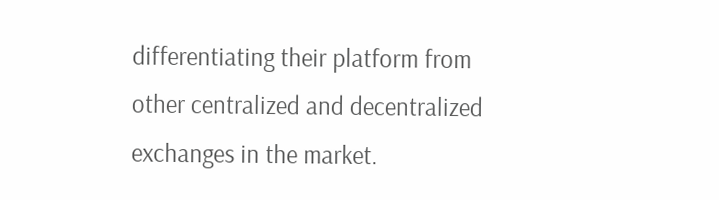differentiating their platform from other centralized and decentralized exchanges in the market.